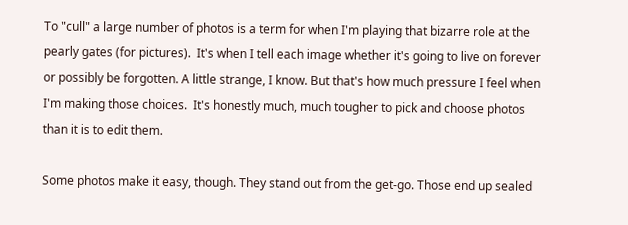To "cull" a large number of photos is a term for when I'm playing that bizarre role at the pearly gates (for pictures).  It's when I tell each image whether it's going to live on forever or possibly be forgotten. A little strange, I know. But that's how much pressure I feel when I'm making those choices.  It's honestly much, much tougher to pick and choose photos than it is to edit them.

Some photos make it easy, though. They stand out from the get-go. Those end up sealed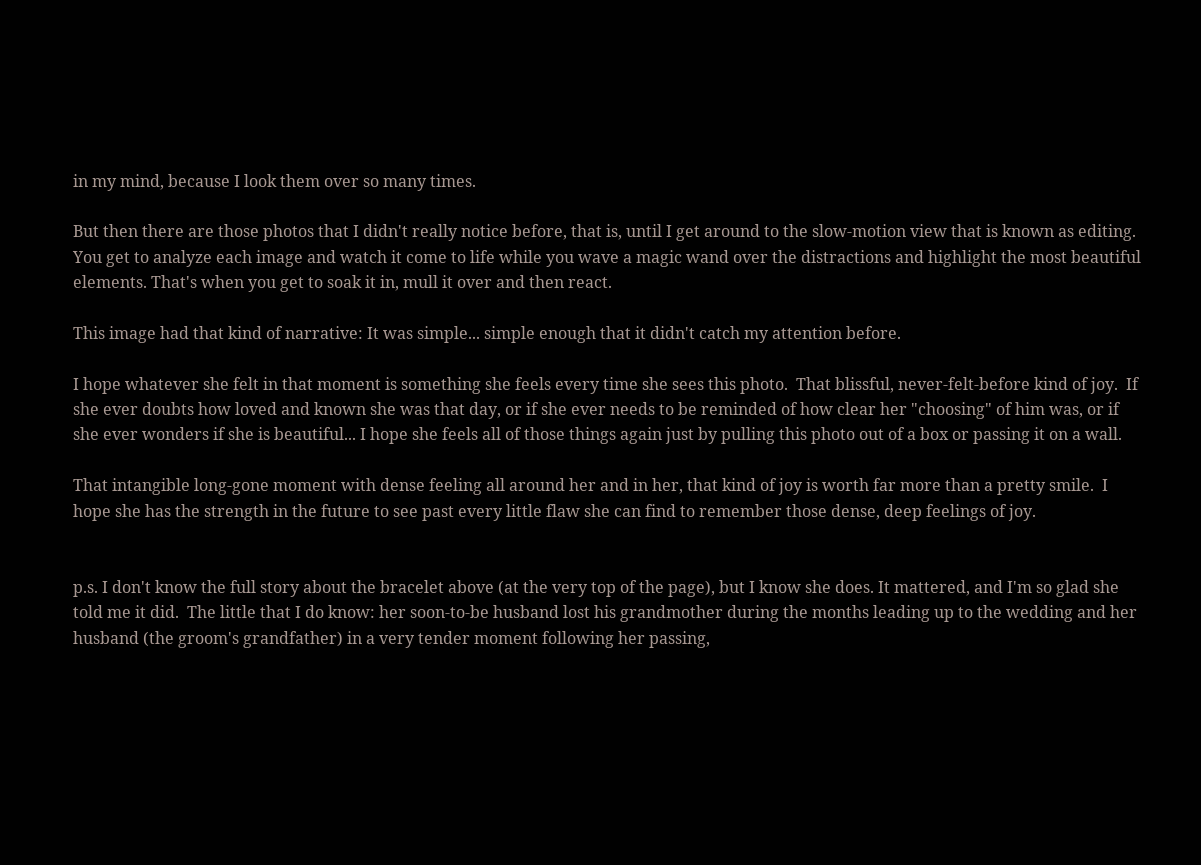in my mind, because I look them over so many times.

But then there are those photos that I didn't really notice before, that is, until I get around to the slow-motion view that is known as editing.  You get to analyze each image and watch it come to life while you wave a magic wand over the distractions and highlight the most beautiful elements. That's when you get to soak it in, mull it over and then react.

This image had that kind of narrative: It was simple... simple enough that it didn't catch my attention before.

I hope whatever she felt in that moment is something she feels every time she sees this photo.  That blissful, never-felt-before kind of joy.  If she ever doubts how loved and known she was that day, or if she ever needs to be reminded of how clear her "choosing" of him was, or if she ever wonders if she is beautiful... I hope she feels all of those things again just by pulling this photo out of a box or passing it on a wall.

That intangible long-gone moment with dense feeling all around her and in her, that kind of joy is worth far more than a pretty smile.  I hope she has the strength in the future to see past every little flaw she can find to remember those dense, deep feelings of joy.


p.s. I don't know the full story about the bracelet above (at the very top of the page), but I know she does. It mattered, and I'm so glad she told me it did.  The little that I do know: her soon-to-be husband lost his grandmother during the months leading up to the wedding and her husband (the groom's grandfather) in a very tender moment following her passing,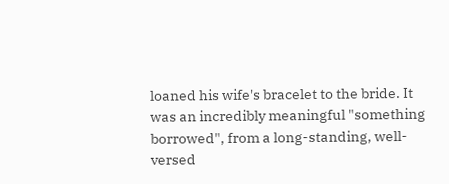loaned his wife's bracelet to the bride. It was an incredibly meaningful "something borrowed", from a long-standing, well-versed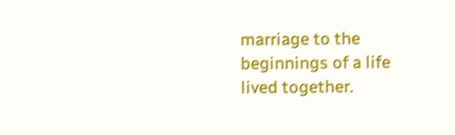marriage to the beginnings of a life lived together.